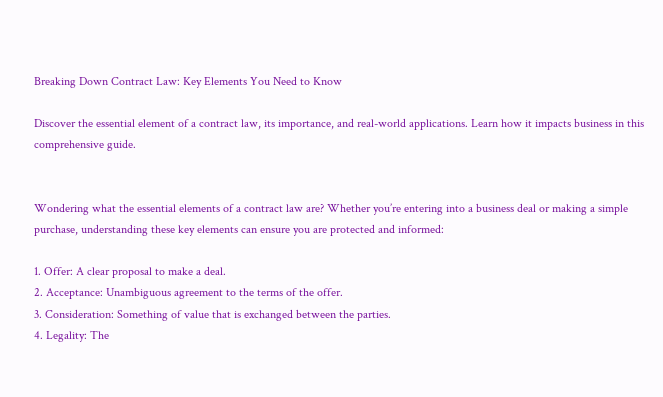Breaking Down Contract Law: Key Elements You Need to Know

Discover the essential element of a contract law, its importance, and real-world applications. Learn how it impacts business in this comprehensive guide.


Wondering what the essential elements of a contract law are? Whether you’re entering into a business deal or making a simple purchase, understanding these key elements can ensure you are protected and informed:

1. Offer: A clear proposal to make a deal.
2. Acceptance: Unambiguous agreement to the terms of the offer.
3. Consideration: Something of value that is exchanged between the parties.
4. Legality: The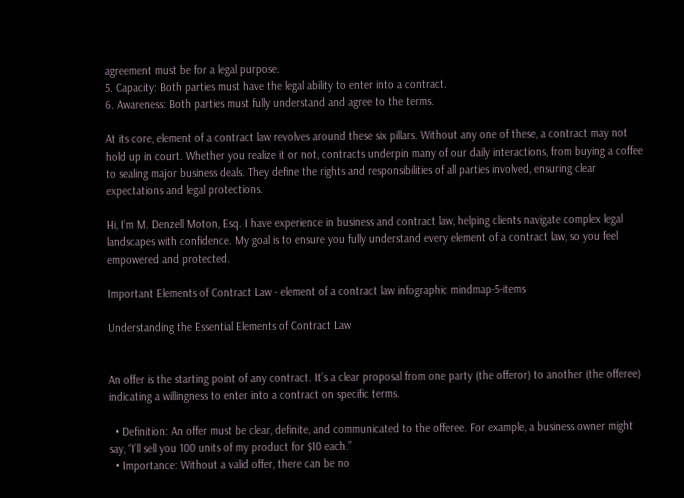agreement must be for a legal purpose.
5. Capacity: Both parties must have the legal ability to enter into a contract.
6. Awareness: Both parties must fully understand and agree to the terms.

At its core, element of a contract law revolves around these six pillars. Without any one of these, a contract may not hold up in court. Whether you realize it or not, contracts underpin many of our daily interactions, from buying a coffee to sealing major business deals. They define the rights and responsibilities of all parties involved, ensuring clear expectations and legal protections.

Hi, I’m M. Denzell Moton, Esq. I have experience in business and contract law, helping clients navigate complex legal landscapes with confidence. My goal is to ensure you fully understand every element of a contract law, so you feel empowered and protected.

Important Elements of Contract Law - element of a contract law infographic mindmap-5-items

Understanding the Essential Elements of Contract Law


An offer is the starting point of any contract. It’s a clear proposal from one party (the offeror) to another (the offeree) indicating a willingness to enter into a contract on specific terms.

  • Definition: An offer must be clear, definite, and communicated to the offeree. For example, a business owner might say, “I’ll sell you 100 units of my product for $10 each.”
  • Importance: Without a valid offer, there can be no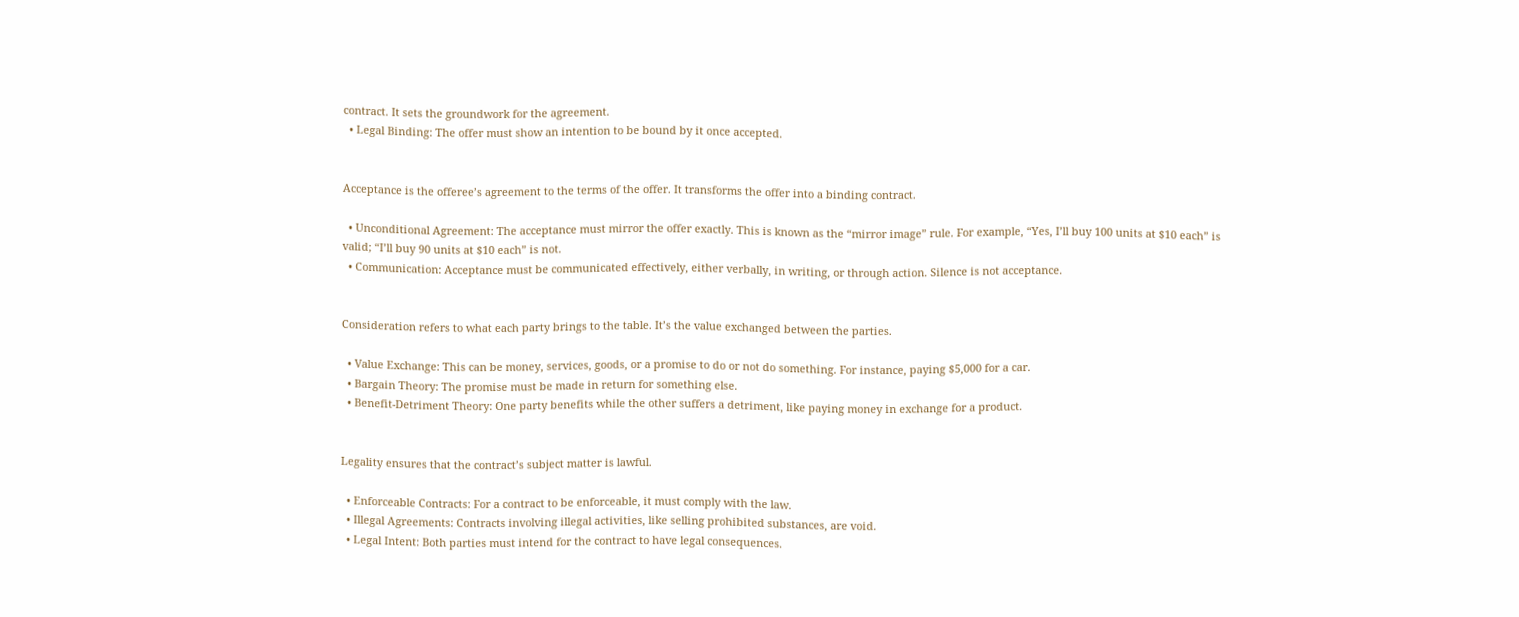contract. It sets the groundwork for the agreement.
  • Legal Binding: The offer must show an intention to be bound by it once accepted.


Acceptance is the offeree’s agreement to the terms of the offer. It transforms the offer into a binding contract.

  • Unconditional Agreement: The acceptance must mirror the offer exactly. This is known as the “mirror image” rule. For example, “Yes, I’ll buy 100 units at $10 each” is valid; “I’ll buy 90 units at $10 each” is not.
  • Communication: Acceptance must be communicated effectively, either verbally, in writing, or through action. Silence is not acceptance.


Consideration refers to what each party brings to the table. It’s the value exchanged between the parties.

  • Value Exchange: This can be money, services, goods, or a promise to do or not do something. For instance, paying $5,000 for a car.
  • Bargain Theory: The promise must be made in return for something else.
  • Benefit-Detriment Theory: One party benefits while the other suffers a detriment, like paying money in exchange for a product.


Legality ensures that the contract’s subject matter is lawful.

  • Enforceable Contracts: For a contract to be enforceable, it must comply with the law.
  • Illegal Agreements: Contracts involving illegal activities, like selling prohibited substances, are void.
  • Legal Intent: Both parties must intend for the contract to have legal consequences.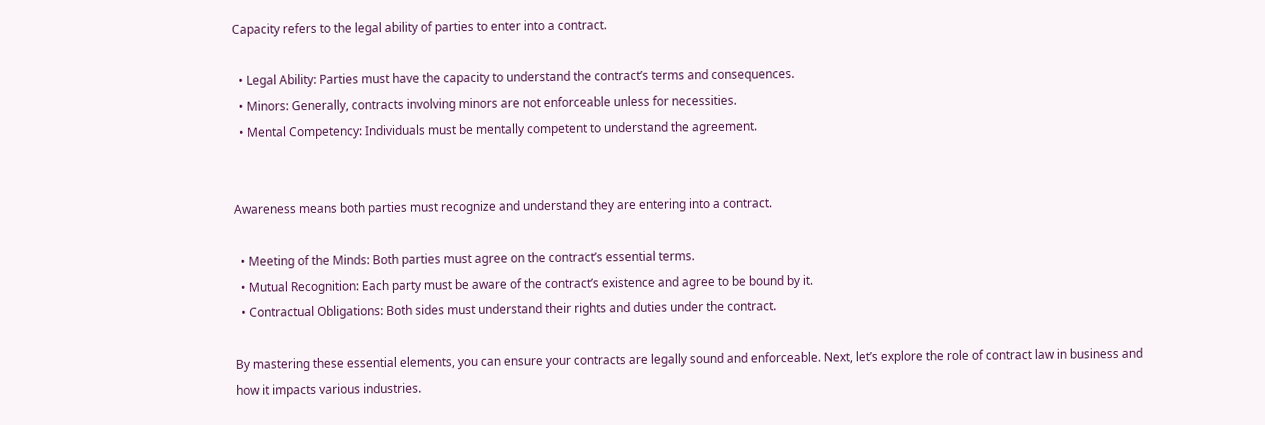Capacity refers to the legal ability of parties to enter into a contract.

  • Legal Ability: Parties must have the capacity to understand the contract’s terms and consequences.
  • Minors: Generally, contracts involving minors are not enforceable unless for necessities.
  • Mental Competency: Individuals must be mentally competent to understand the agreement.


Awareness means both parties must recognize and understand they are entering into a contract.

  • Meeting of the Minds: Both parties must agree on the contract’s essential terms.
  • Mutual Recognition: Each party must be aware of the contract’s existence and agree to be bound by it.
  • Contractual Obligations: Both sides must understand their rights and duties under the contract.

By mastering these essential elements, you can ensure your contracts are legally sound and enforceable. Next, let’s explore the role of contract law in business and how it impacts various industries.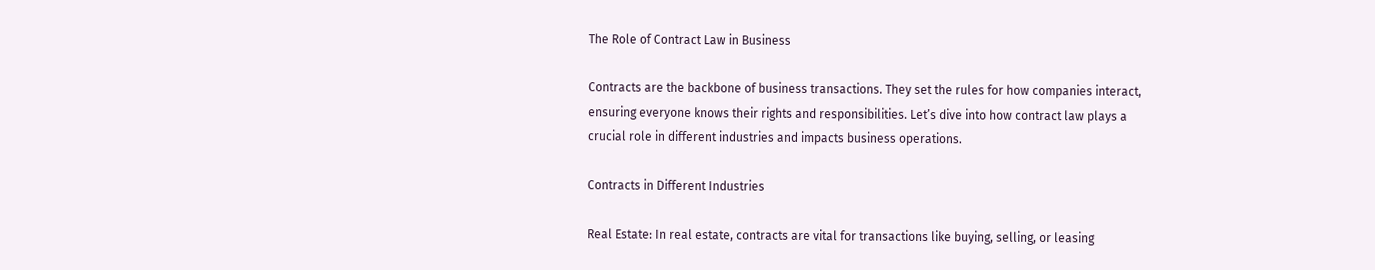The Role of Contract Law in Business

Contracts are the backbone of business transactions. They set the rules for how companies interact, ensuring everyone knows their rights and responsibilities. Let’s dive into how contract law plays a crucial role in different industries and impacts business operations.

Contracts in Different Industries

Real Estate: In real estate, contracts are vital for transactions like buying, selling, or leasing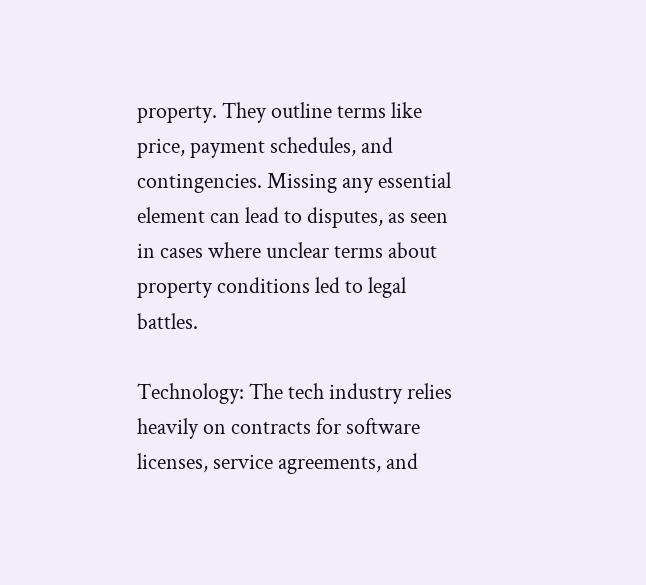property. They outline terms like price, payment schedules, and contingencies. Missing any essential element can lead to disputes, as seen in cases where unclear terms about property conditions led to legal battles.

Technology: The tech industry relies heavily on contracts for software licenses, service agreements, and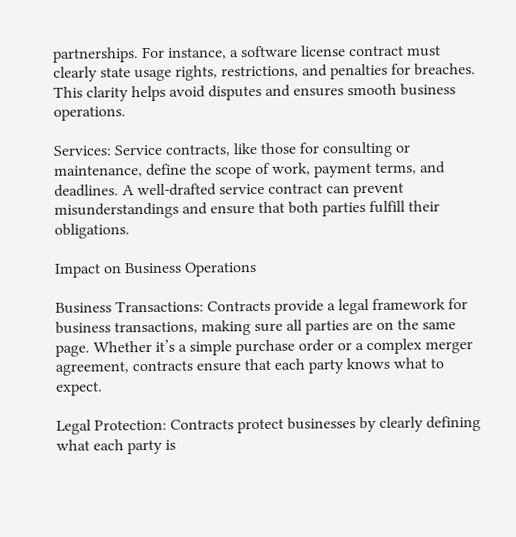partnerships. For instance, a software license contract must clearly state usage rights, restrictions, and penalties for breaches. This clarity helps avoid disputes and ensures smooth business operations.

Services: Service contracts, like those for consulting or maintenance, define the scope of work, payment terms, and deadlines. A well-drafted service contract can prevent misunderstandings and ensure that both parties fulfill their obligations.

Impact on Business Operations

Business Transactions: Contracts provide a legal framework for business transactions, making sure all parties are on the same page. Whether it’s a simple purchase order or a complex merger agreement, contracts ensure that each party knows what to expect.

Legal Protection: Contracts protect businesses by clearly defining what each party is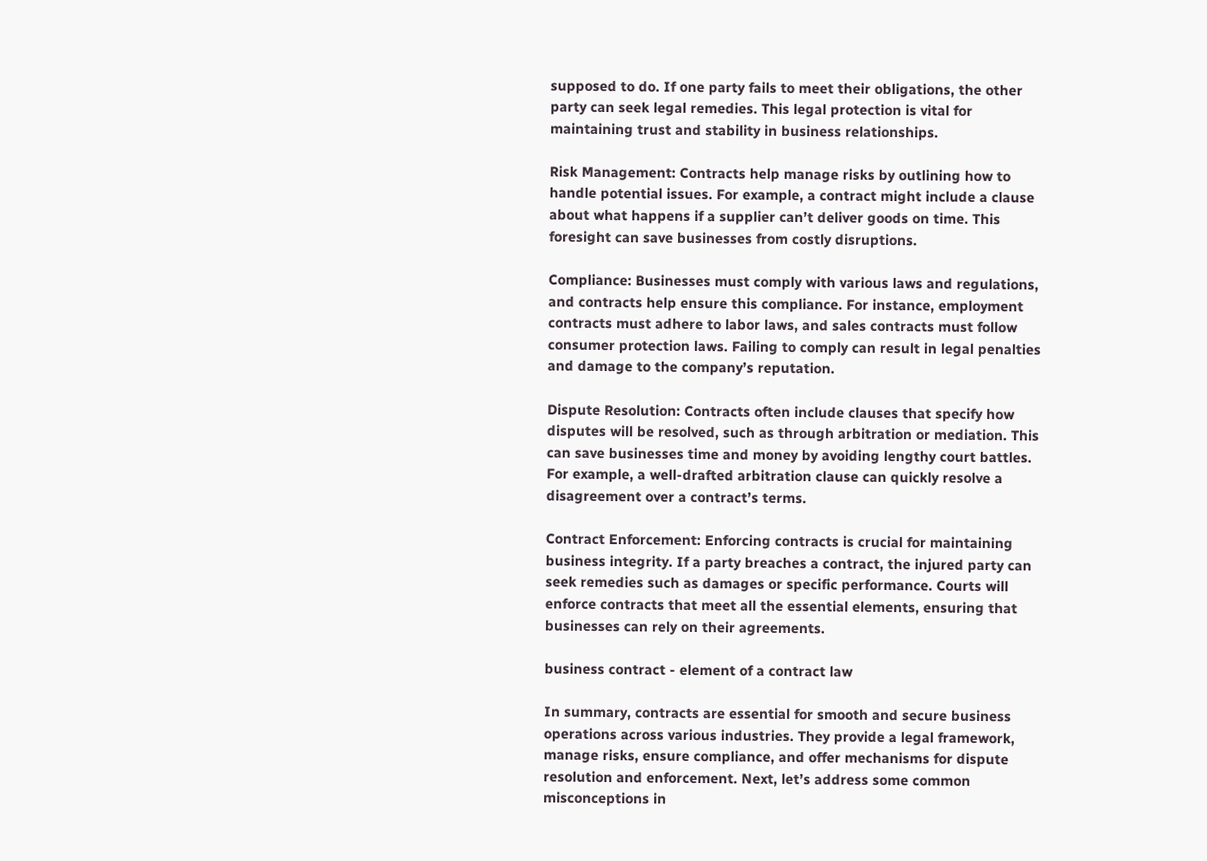supposed to do. If one party fails to meet their obligations, the other party can seek legal remedies. This legal protection is vital for maintaining trust and stability in business relationships.

Risk Management: Contracts help manage risks by outlining how to handle potential issues. For example, a contract might include a clause about what happens if a supplier can’t deliver goods on time. This foresight can save businesses from costly disruptions.

Compliance: Businesses must comply with various laws and regulations, and contracts help ensure this compliance. For instance, employment contracts must adhere to labor laws, and sales contracts must follow consumer protection laws. Failing to comply can result in legal penalties and damage to the company’s reputation.

Dispute Resolution: Contracts often include clauses that specify how disputes will be resolved, such as through arbitration or mediation. This can save businesses time and money by avoiding lengthy court battles. For example, a well-drafted arbitration clause can quickly resolve a disagreement over a contract’s terms.

Contract Enforcement: Enforcing contracts is crucial for maintaining business integrity. If a party breaches a contract, the injured party can seek remedies such as damages or specific performance. Courts will enforce contracts that meet all the essential elements, ensuring that businesses can rely on their agreements.

business contract - element of a contract law

In summary, contracts are essential for smooth and secure business operations across various industries. They provide a legal framework, manage risks, ensure compliance, and offer mechanisms for dispute resolution and enforcement. Next, let’s address some common misconceptions in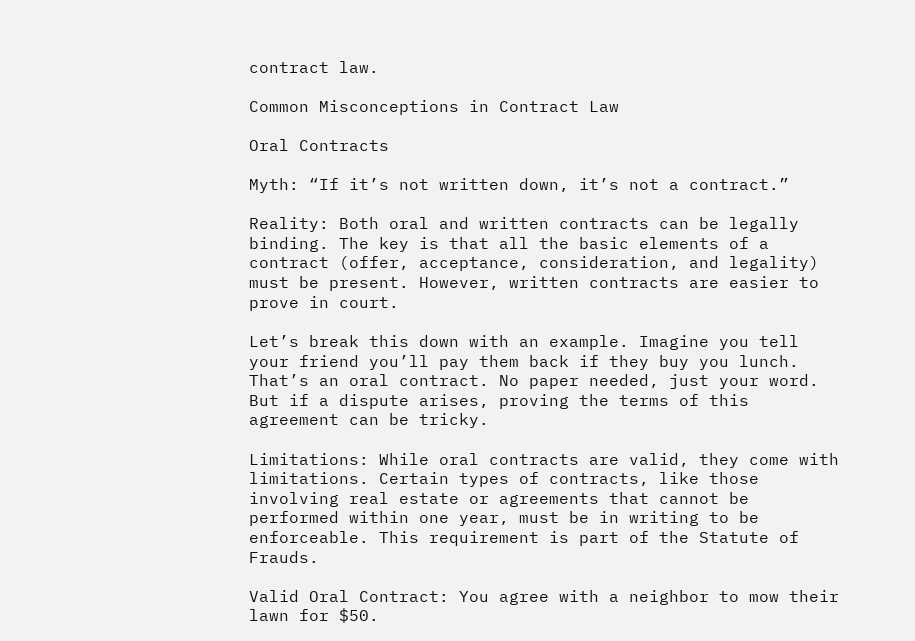contract law.

Common Misconceptions in Contract Law

Oral Contracts

Myth: “If it’s not written down, it’s not a contract.”

Reality: Both oral and written contracts can be legally binding. The key is that all the basic elements of a contract (offer, acceptance, consideration, and legality) must be present. However, written contracts are easier to prove in court.

Let’s break this down with an example. Imagine you tell your friend you’ll pay them back if they buy you lunch. That’s an oral contract. No paper needed, just your word. But if a dispute arises, proving the terms of this agreement can be tricky.

Limitations: While oral contracts are valid, they come with limitations. Certain types of contracts, like those involving real estate or agreements that cannot be performed within one year, must be in writing to be enforceable. This requirement is part of the Statute of Frauds.

Valid Oral Contract: You agree with a neighbor to mow their lawn for $50.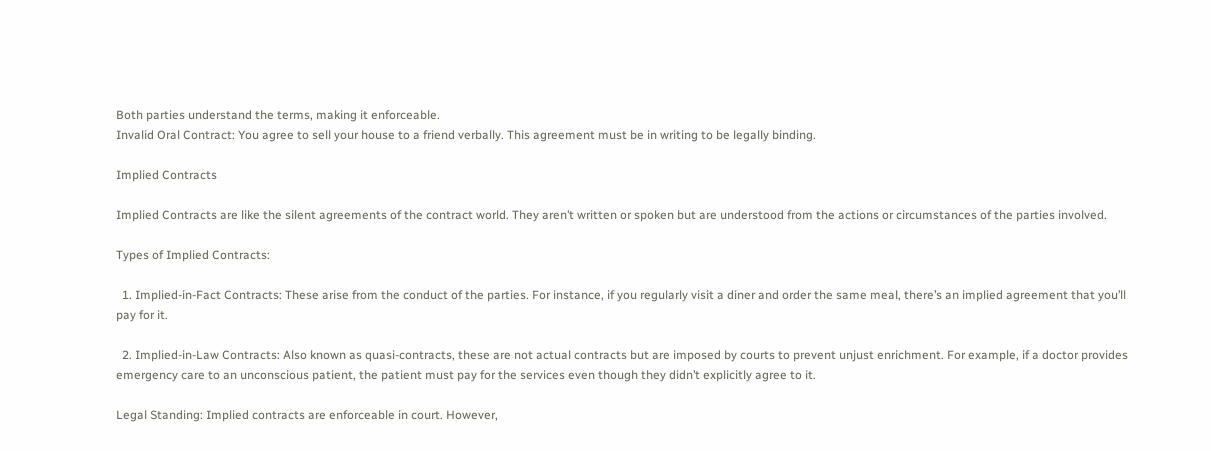Both parties understand the terms, making it enforceable.
Invalid Oral Contract: You agree to sell your house to a friend verbally. This agreement must be in writing to be legally binding.

Implied Contracts

Implied Contracts are like the silent agreements of the contract world. They aren’t written or spoken but are understood from the actions or circumstances of the parties involved.

Types of Implied Contracts:

  1. Implied-in-Fact Contracts: These arise from the conduct of the parties. For instance, if you regularly visit a diner and order the same meal, there’s an implied agreement that you’ll pay for it.

  2. Implied-in-Law Contracts: Also known as quasi-contracts, these are not actual contracts but are imposed by courts to prevent unjust enrichment. For example, if a doctor provides emergency care to an unconscious patient, the patient must pay for the services even though they didn’t explicitly agree to it.

Legal Standing: Implied contracts are enforceable in court. However,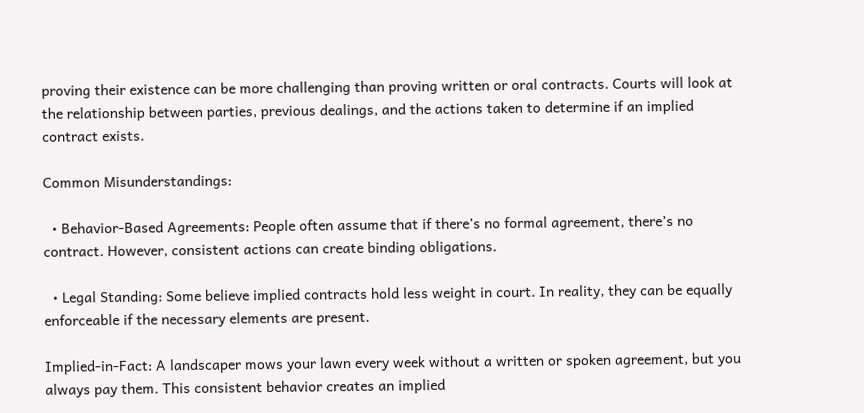proving their existence can be more challenging than proving written or oral contracts. Courts will look at the relationship between parties, previous dealings, and the actions taken to determine if an implied contract exists.

Common Misunderstandings:

  • Behavior-Based Agreements: People often assume that if there’s no formal agreement, there’s no contract. However, consistent actions can create binding obligations.

  • Legal Standing: Some believe implied contracts hold less weight in court. In reality, they can be equally enforceable if the necessary elements are present.

Implied-in-Fact: A landscaper mows your lawn every week without a written or spoken agreement, but you always pay them. This consistent behavior creates an implied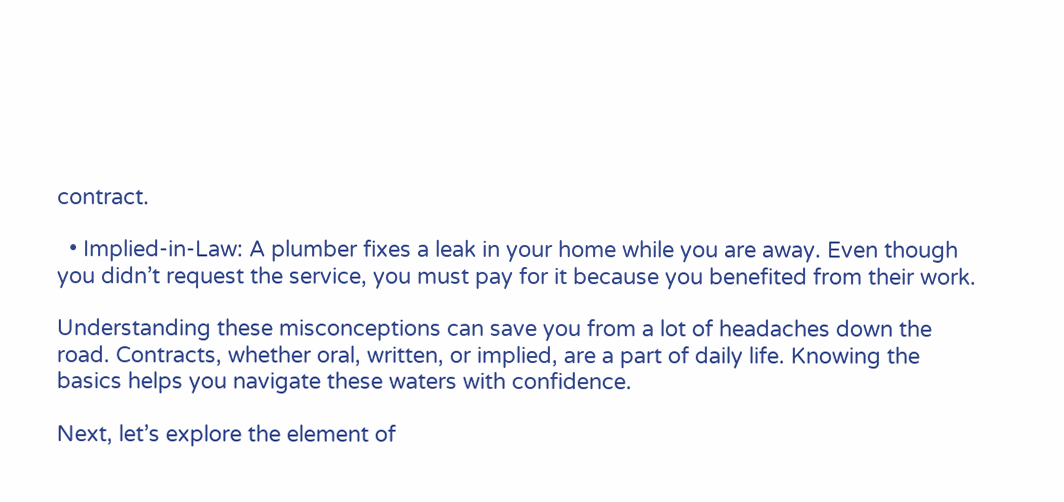contract.

  • Implied-in-Law: A plumber fixes a leak in your home while you are away. Even though you didn’t request the service, you must pay for it because you benefited from their work.

Understanding these misconceptions can save you from a lot of headaches down the road. Contracts, whether oral, written, or implied, are a part of daily life. Knowing the basics helps you navigate these waters with confidence.

Next, let’s explore the element of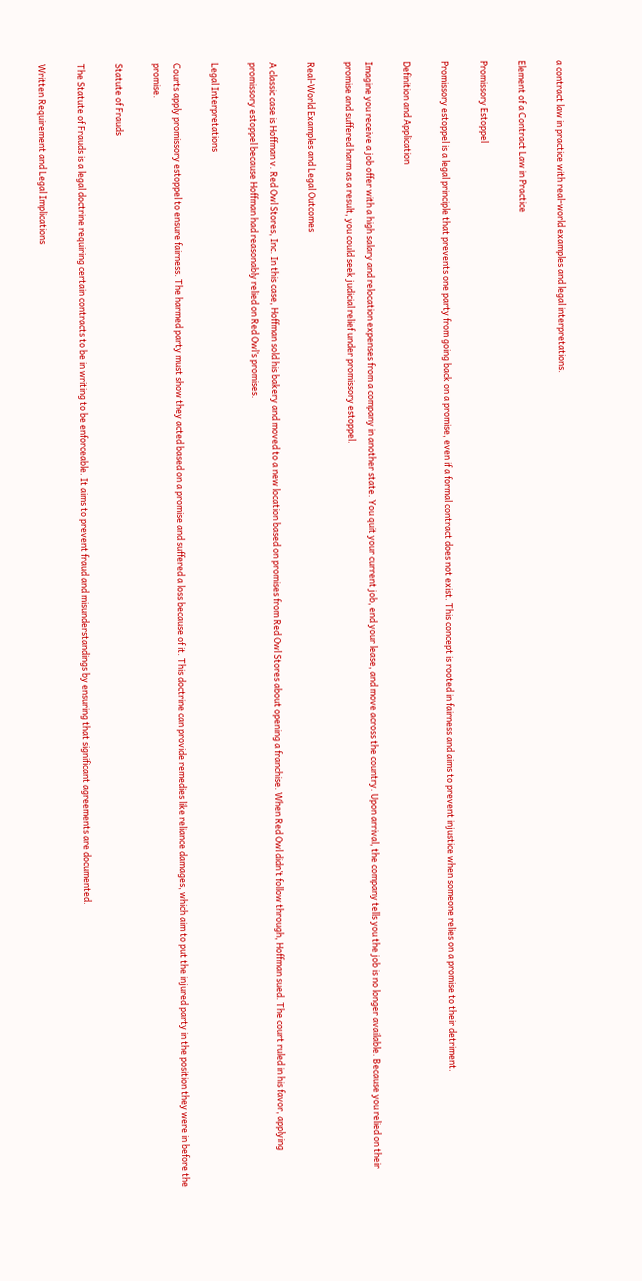a contract law in practice with real-world examples and legal interpretations.

Element of a Contract Law in Practice

Promissory Estoppel

Promissory estoppel is a legal principle that prevents one party from going back on a promise, even if a formal contract does not exist. This concept is rooted in fairness and aims to prevent injustice when someone relies on a promise to their detriment.

Definition and Application

Imagine you receive a job offer with a high salary and relocation expenses from a company in another state. You quit your current job, end your lease, and move across the country. Upon arrival, the company tells you the job is no longer available. Because you relied on their promise and suffered harm as a result, you could seek judicial relief under promissory estoppel.

Real-World Examples and Legal Outcomes

A classic case is Hoffman v. Red Owl Stores, Inc. In this case, Hoffman sold his bakery and moved to a new location based on promises from Red Owl Stores about opening a franchise. When Red Owl didn’t follow through, Hoffman sued. The court ruled in his favor, applying promissory estoppel because Hoffman had reasonably relied on Red Owl’s promises.

Legal Interpretations

Courts apply promissory estoppel to ensure fairness. The harmed party must show they acted based on a promise and suffered a loss because of it. This doctrine can provide remedies like reliance damages, which aim to put the injured party in the position they were in before the promise.

Statute of Frauds

The Statute of Frauds is a legal doctrine requiring certain contracts to be in writing to be enforceable. It aims to prevent fraud and misunderstandings by ensuring that significant agreements are documented.

Written Requirement and Legal Implications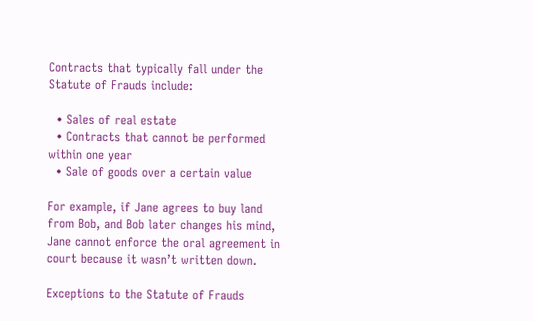Contracts that typically fall under the Statute of Frauds include:

  • Sales of real estate
  • Contracts that cannot be performed within one year
  • Sale of goods over a certain value

For example, if Jane agrees to buy land from Bob, and Bob later changes his mind, Jane cannot enforce the oral agreement in court because it wasn’t written down.

Exceptions to the Statute of Frauds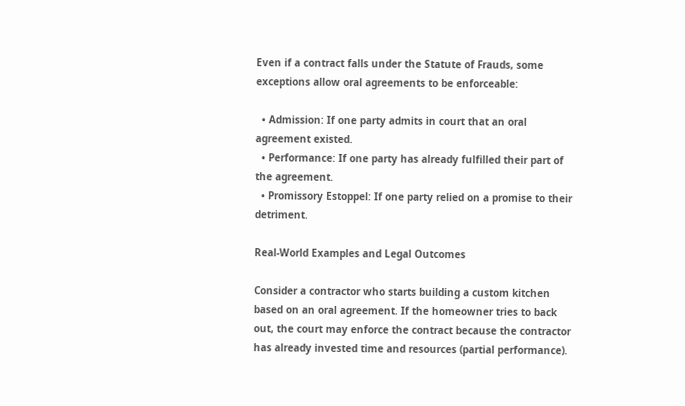Even if a contract falls under the Statute of Frauds, some exceptions allow oral agreements to be enforceable:

  • Admission: If one party admits in court that an oral agreement existed.
  • Performance: If one party has already fulfilled their part of the agreement.
  • Promissory Estoppel: If one party relied on a promise to their detriment.

Real-World Examples and Legal Outcomes

Consider a contractor who starts building a custom kitchen based on an oral agreement. If the homeowner tries to back out, the court may enforce the contract because the contractor has already invested time and resources (partial performance).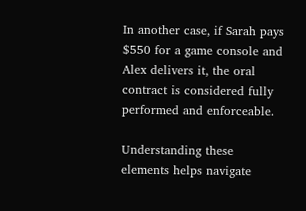In another case, if Sarah pays $550 for a game console and Alex delivers it, the oral contract is considered fully performed and enforceable.

Understanding these elements helps navigate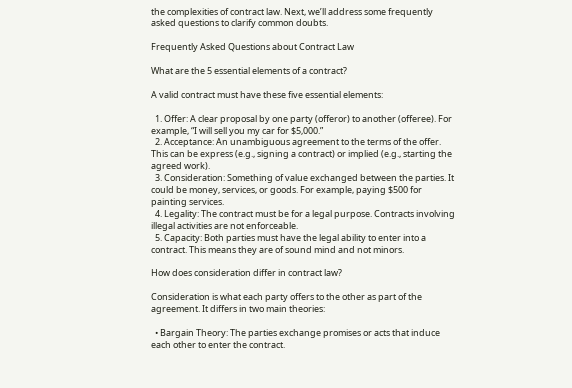the complexities of contract law. Next, we’ll address some frequently asked questions to clarify common doubts.

Frequently Asked Questions about Contract Law

What are the 5 essential elements of a contract?

A valid contract must have these five essential elements:

  1. Offer: A clear proposal by one party (offeror) to another (offeree). For example, “I will sell you my car for $5,000.”
  2. Acceptance: An unambiguous agreement to the terms of the offer. This can be express (e.g., signing a contract) or implied (e.g., starting the agreed work).
  3. Consideration: Something of value exchanged between the parties. It could be money, services, or goods. For example, paying $500 for painting services.
  4. Legality: The contract must be for a legal purpose. Contracts involving illegal activities are not enforceable.
  5. Capacity: Both parties must have the legal ability to enter into a contract. This means they are of sound mind and not minors.

How does consideration differ in contract law?

Consideration is what each party offers to the other as part of the agreement. It differs in two main theories:

  • Bargain Theory: The parties exchange promises or acts that induce each other to enter the contract.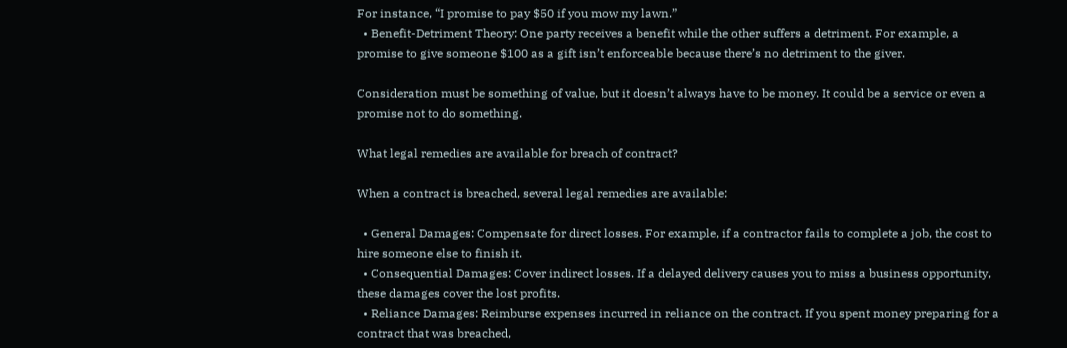For instance, “I promise to pay $50 if you mow my lawn.”
  • Benefit-Detriment Theory: One party receives a benefit while the other suffers a detriment. For example, a promise to give someone $100 as a gift isn’t enforceable because there’s no detriment to the giver.

Consideration must be something of value, but it doesn’t always have to be money. It could be a service or even a promise not to do something.

What legal remedies are available for breach of contract?

When a contract is breached, several legal remedies are available:

  • General Damages: Compensate for direct losses. For example, if a contractor fails to complete a job, the cost to hire someone else to finish it.
  • Consequential Damages: Cover indirect losses. If a delayed delivery causes you to miss a business opportunity, these damages cover the lost profits.
  • Reliance Damages: Reimburse expenses incurred in reliance on the contract. If you spent money preparing for a contract that was breached,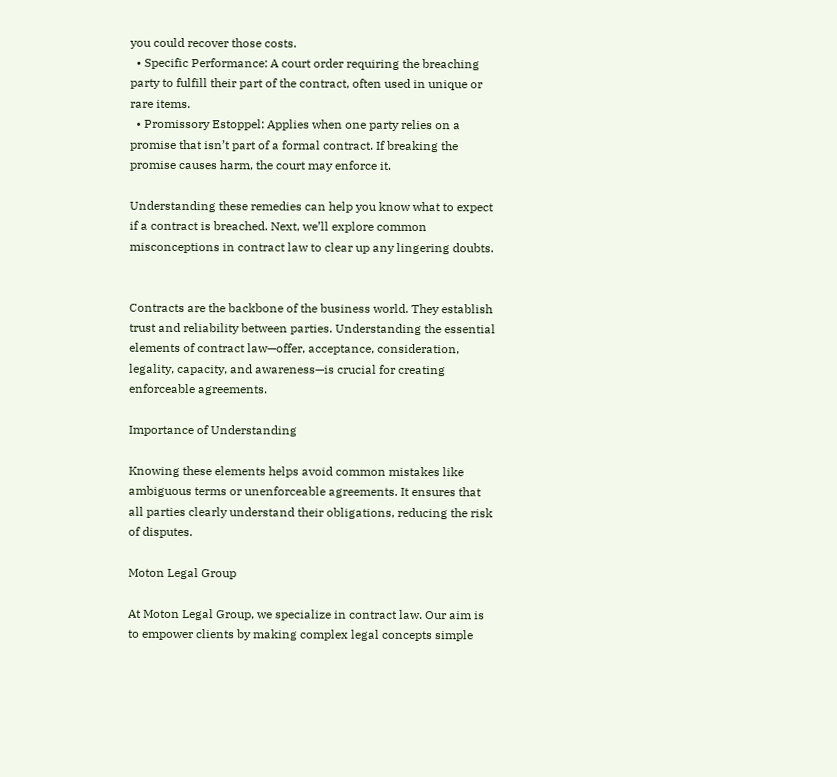you could recover those costs.
  • Specific Performance: A court order requiring the breaching party to fulfill their part of the contract, often used in unique or rare items.
  • Promissory Estoppel: Applies when one party relies on a promise that isn’t part of a formal contract. If breaking the promise causes harm, the court may enforce it.

Understanding these remedies can help you know what to expect if a contract is breached. Next, we’ll explore common misconceptions in contract law to clear up any lingering doubts.


Contracts are the backbone of the business world. They establish trust and reliability between parties. Understanding the essential elements of contract law—offer, acceptance, consideration, legality, capacity, and awareness—is crucial for creating enforceable agreements.

Importance of Understanding

Knowing these elements helps avoid common mistakes like ambiguous terms or unenforceable agreements. It ensures that all parties clearly understand their obligations, reducing the risk of disputes.

Moton Legal Group

At Moton Legal Group, we specialize in contract law. Our aim is to empower clients by making complex legal concepts simple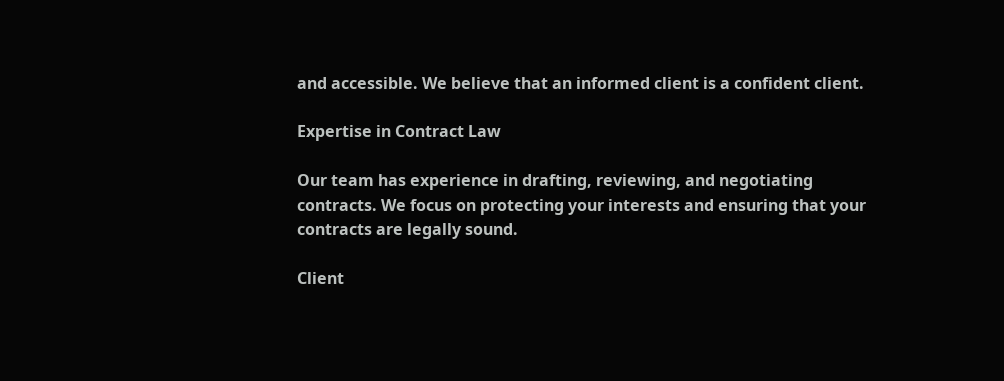and accessible. We believe that an informed client is a confident client.

Expertise in Contract Law

Our team has experience in drafting, reviewing, and negotiating contracts. We focus on protecting your interests and ensuring that your contracts are legally sound.

Client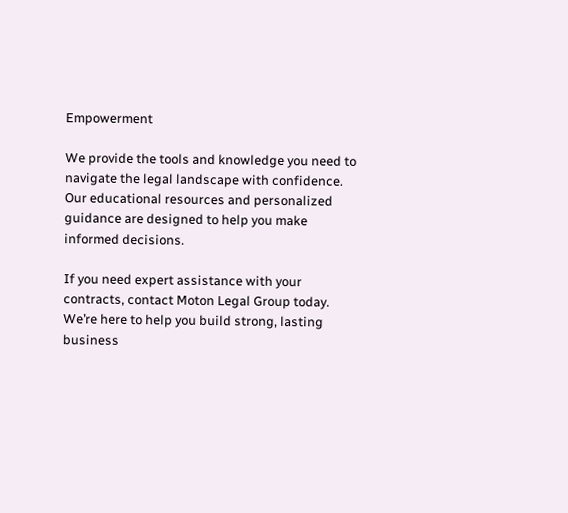Empowerment

We provide the tools and knowledge you need to navigate the legal landscape with confidence. Our educational resources and personalized guidance are designed to help you make informed decisions.

If you need expert assistance with your contracts, contact Moton Legal Group today. We’re here to help you build strong, lasting business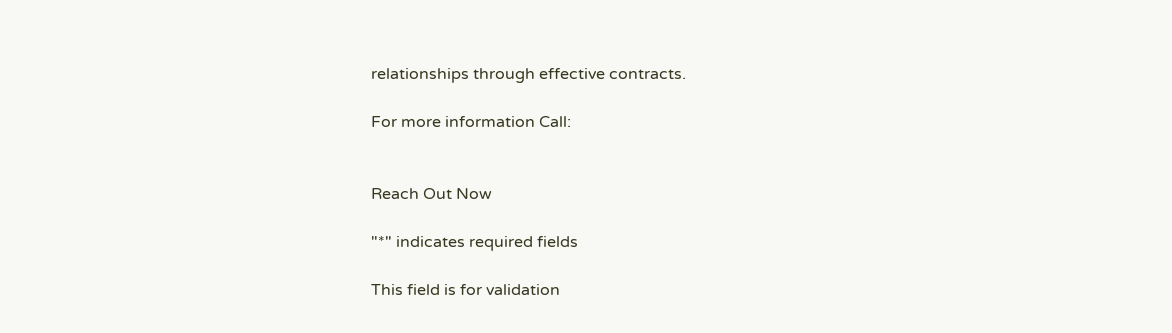relationships through effective contracts.

For more information Call:


Reach Out Now

"*" indicates required fields

This field is for validation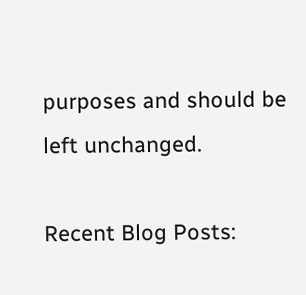purposes and should be left unchanged.

Recent Blog Posts: